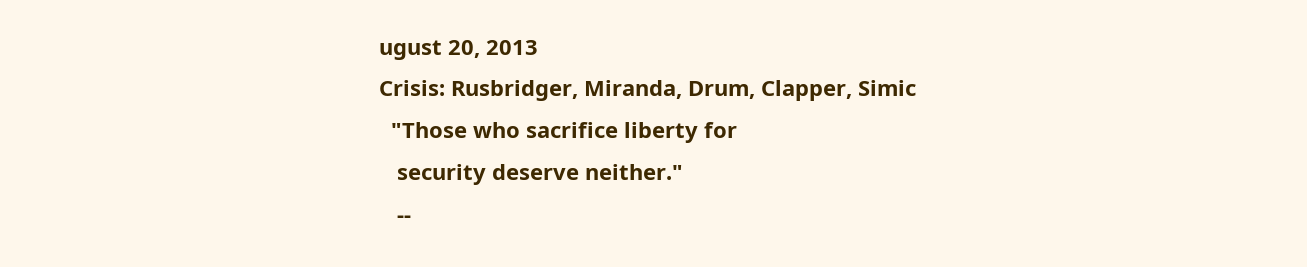ugust 20, 2013
Crisis: Rusbridger, Miranda, Drum, Clapper, Simic
  "Those who sacrifice liberty for
   security deserve neither."
   --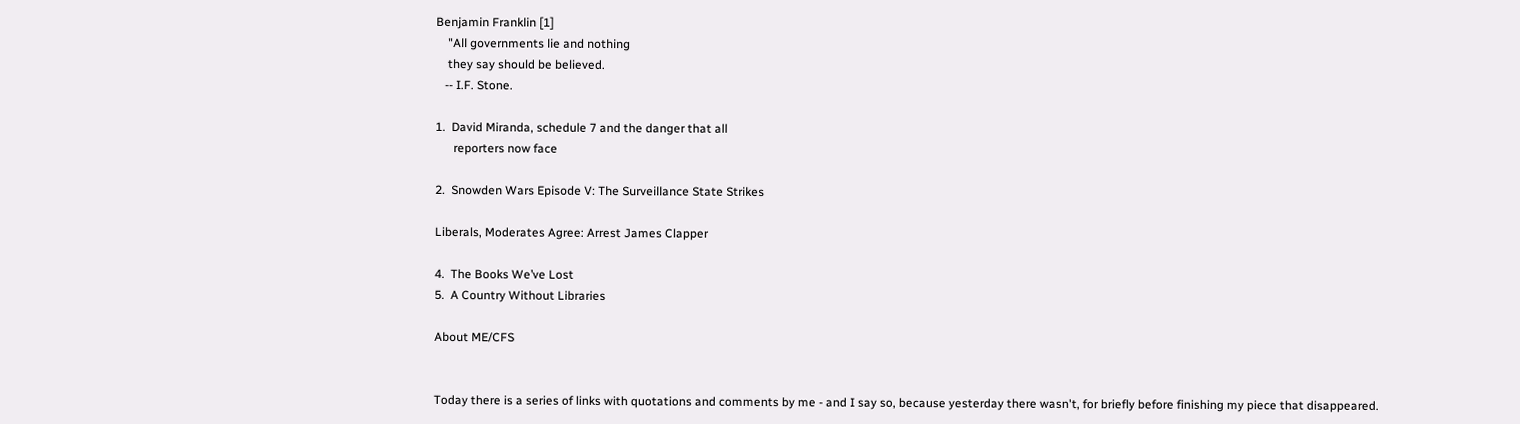Benjamin Franklin [1]
    "All governments lie and nothing
    they say should be believed.
   -- I.F. Stone.

1.  David Miranda, schedule 7 and the danger that all
      reporters now face

2.  Snowden Wars Episode V: The Surveillance State Strikes

Liberals, Moderates Agree: Arrest James Clapper

4.  The Books We’ve Lost
5.  A Country Without Libraries

About ME/CFS


Today there is a series of links with quotations and comments by me - and I say so, because yesterday there wasn't, for briefly before finishing my piece that disappeared.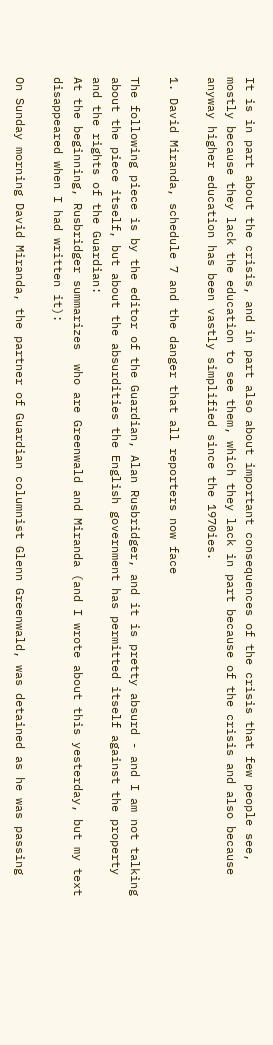It is in part about the crisis, and in part also about important consequences of the crisis that few people see, mostly because they lack the education to see them, which they lack in part because of the crisis and also because anyway higher education has been vastly simplified since the 1970ies.

1. David Miranda, schedule 7 and the danger that all reporters now face

The following piece is by the editor of the Guardian, Alan Rusbridger, and it is pretty absurd - and I am not talking about the piece itself, but about the absurdities the English government has permitted itself against the property and the rights of the Guardian:
At the beginning, Rusbridger summarizes  who are Greenwald and Miranda (and I wrote about this yesterday, but my text disappeared when I had written it):

On Sunday morning David Miranda, the partner of Guardian columnist Glenn Greenwald, was detained as he was passing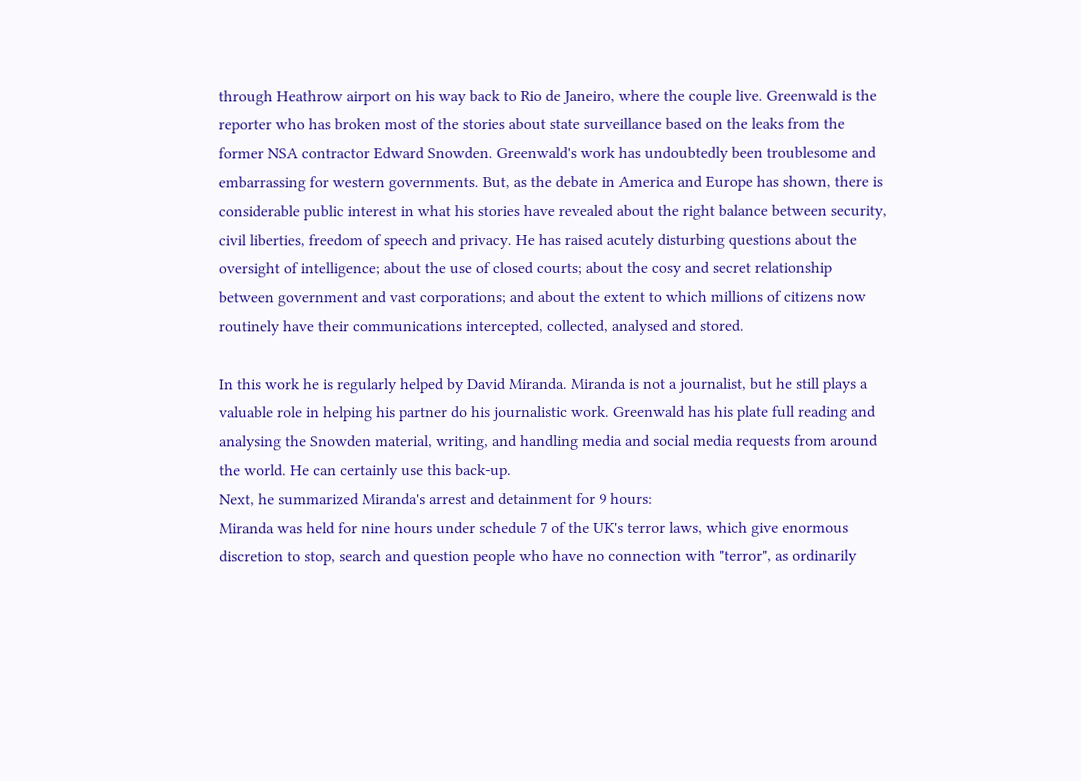through Heathrow airport on his way back to Rio de Janeiro, where the couple live. Greenwald is the reporter who has broken most of the stories about state surveillance based on the leaks from the former NSA contractor Edward Snowden. Greenwald's work has undoubtedly been troublesome and embarrassing for western governments. But, as the debate in America and Europe has shown, there is considerable public interest in what his stories have revealed about the right balance between security, civil liberties, freedom of speech and privacy. He has raised acutely disturbing questions about the oversight of intelligence; about the use of closed courts; about the cosy and secret relationship between government and vast corporations; and about the extent to which millions of citizens now routinely have their communications intercepted, collected, analysed and stored.

In this work he is regularly helped by David Miranda. Miranda is not a journalist, but he still plays a valuable role in helping his partner do his journalistic work. Greenwald has his plate full reading and analysing the Snowden material, writing, and handling media and social media requests from around the world. He can certainly use this back-up.
Next, he summarized Miranda's arrest and detainment for 9 hours:
Miranda was held for nine hours under schedule 7 of the UK's terror laws, which give enormous discretion to stop, search and question people who have no connection with "terror", as ordinarily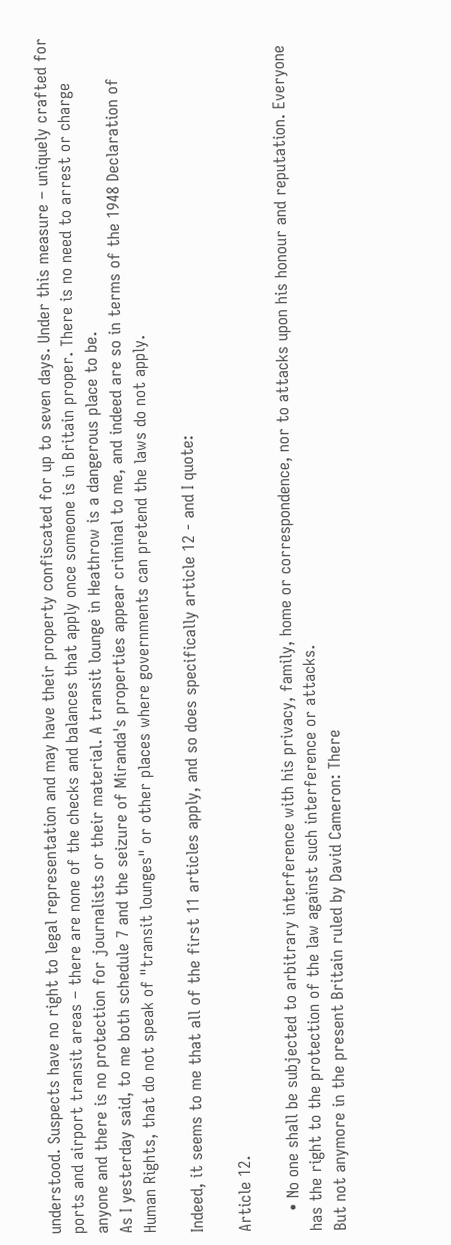understood. Suspects have no right to legal representation and may have their property confiscated for up to seven days. Under this measure – uniquely crafted for ports and airport transit areas – there are none of the checks and balances that apply once someone is in Britain proper. There is no need to arrest or charge anyone and there is no protection for journalists or their material. A transit lounge in Heathrow is a dangerous place to be.
As I yesterday said, to me both schedule 7 and the seizure of Miranda's properties appear criminal to me, and indeed are so in terms of the 1948 Declaration of Human Rights, that do not speak of "transit lounges" or other places where governments can pretend the laws do not apply.

Indeed, it seems to me that all of the first 11 articles apply, and so does specifically article 12 - and I quote:

Article 12.

    • No one shall be subjected to arbitrary interference with his privacy, family, home or correspondence, nor to attacks upon his honour and reputation. Everyone has the right to the protection of the law against such interference or attacks.
But not anymore in the present Britain ruled by David Cameron: There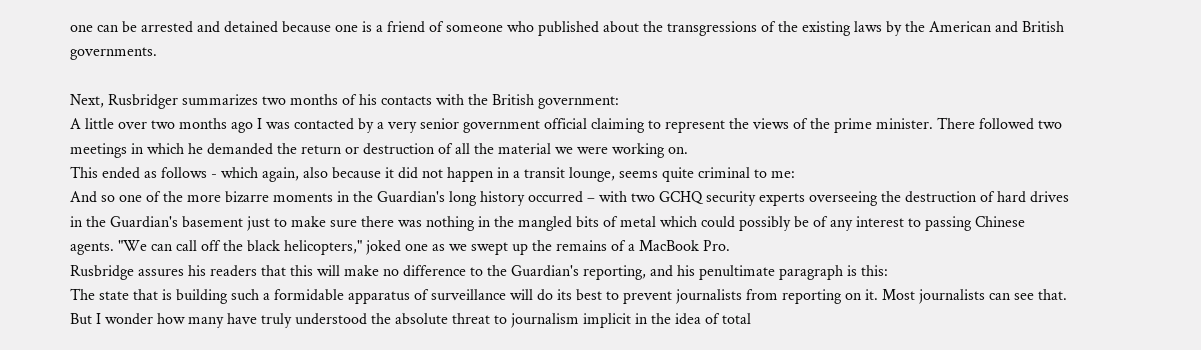one can be arrested and detained because one is a friend of someone who published about the transgressions of the existing laws by the American and British governments.

Next, Rusbridger summarizes two months of his contacts with the British government:
A little over two months ago I was contacted by a very senior government official claiming to represent the views of the prime minister. There followed two meetings in which he demanded the return or destruction of all the material we were working on.
This ended as follows - which again, also because it did not happen in a transit lounge, seems quite criminal to me:
And so one of the more bizarre moments in the Guardian's long history occurred – with two GCHQ security experts overseeing the destruction of hard drives in the Guardian's basement just to make sure there was nothing in the mangled bits of metal which could possibly be of any interest to passing Chinese agents. "We can call off the black helicopters," joked one as we swept up the remains of a MacBook Pro.
Rusbridge assures his readers that this will make no difference to the Guardian's reporting, and his penultimate paragraph is this:
The state that is building such a formidable apparatus of surveillance will do its best to prevent journalists from reporting on it. Most journalists can see that. But I wonder how many have truly understood the absolute threat to journalism implicit in the idea of total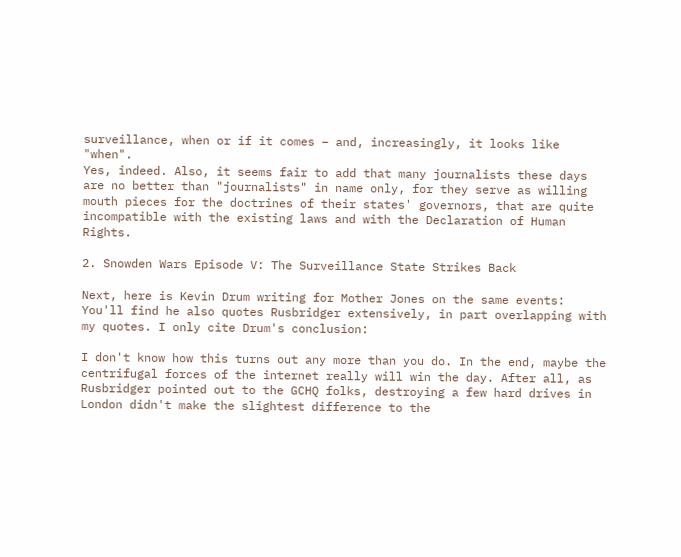surveillance, when or if it comes – and, increasingly, it looks like "when".
Yes, indeed. Also, it seems fair to add that many journalists these days are no better than "journalists" in name only, for they serve as willing mouth pieces for the doctrines of their states' governors, that are quite incompatible with the existing laws and with the Declaration of Human Rights.

2. Snowden Wars Episode V: The Surveillance State Strikes Back

Next, here is Kevin Drum writing for Mother Jones on the same events:
You'll find he also quotes Rusbridger extensively, in part overlapping with my quotes. I only cite Drum's conclusion:

I don't know how this turns out any more than you do. In the end, maybe the centrifugal forces of the internet really will win the day. After all, as Rusbridger pointed out to the GCHQ folks, destroying a few hard drives in London didn't make the slightest difference to the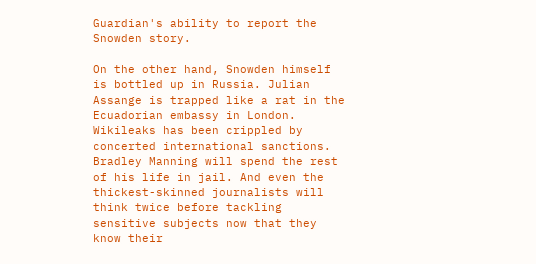Guardian's ability to report the Snowden story.

On the other hand, Snowden himself is bottled up in Russia. Julian Assange is trapped like a rat in the Ecuadorian embassy in London. Wikileaks has been crippled by concerted international sanctions. Bradley Manning will spend the rest of his life in jail. And even the thickest-skinned journalists will think twice before tackling sensitive subjects now that they know their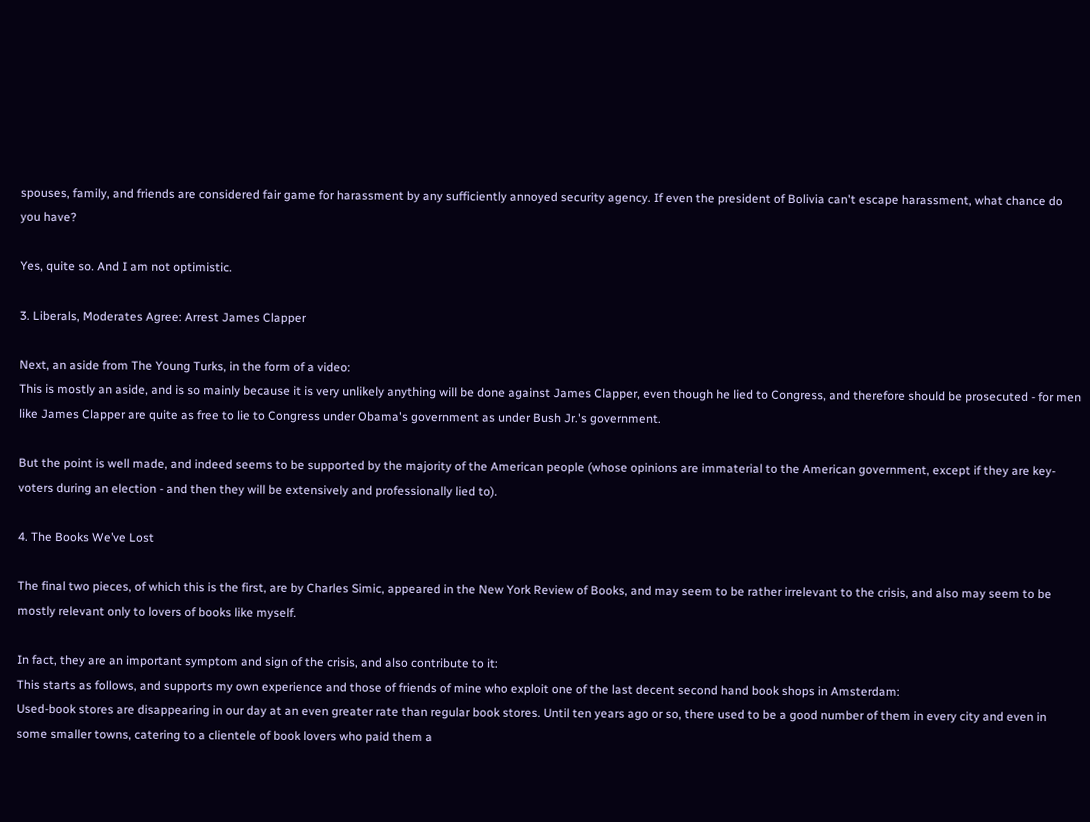spouses, family, and friends are considered fair game for harassment by any sufficiently annoyed security agency. If even the president of Bolivia can't escape harassment, what chance do you have?

Yes, quite so. And I am not optimistic.

3. Liberals, Moderates Agree: Arrest James Clapper

Next, an aside from The Young Turks, in the form of a video:
This is mostly an aside, and is so mainly because it is very unlikely anything will be done against James Clapper, even though he lied to Congress, and therefore should be prosecuted - for men like James Clapper are quite as free to lie to Congress under Obama's government as under Bush Jr.'s government.

But the point is well made, and indeed seems to be supported by the majority of the American people (whose opinions are immaterial to the American government, except if they are key-voters during an election - and then they will be extensively and professionally lied to).

4. The Books We’ve Lost

The final two pieces, of which this is the first, are by Charles Simic, appeared in the New York Review of Books, and may seem to be rather irrelevant to the crisis, and also may seem to be mostly relevant only to lovers of books like myself.

In fact, they are an important symptom and sign of the crisis, and also contribute to it:
This starts as follows, and supports my own experience and those of friends of mine who exploit one of the last decent second hand book shops in Amsterdam:
Used-book stores are disappearing in our day at an even greater rate than regular book stores. Until ten years ago or so, there used to be a good number of them in every city and even in some smaller towns, catering to a clientele of book lovers who paid them a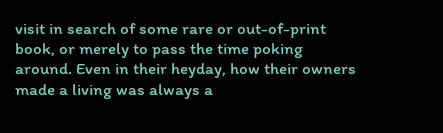visit in search of some rare or out-of-print book, or merely to pass the time poking around. Even in their heyday, how their owners made a living was always a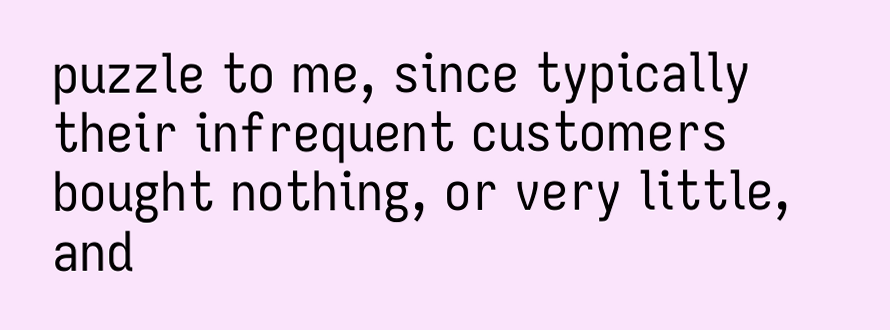puzzle to me, since typically their infrequent customers bought nothing, or very little, and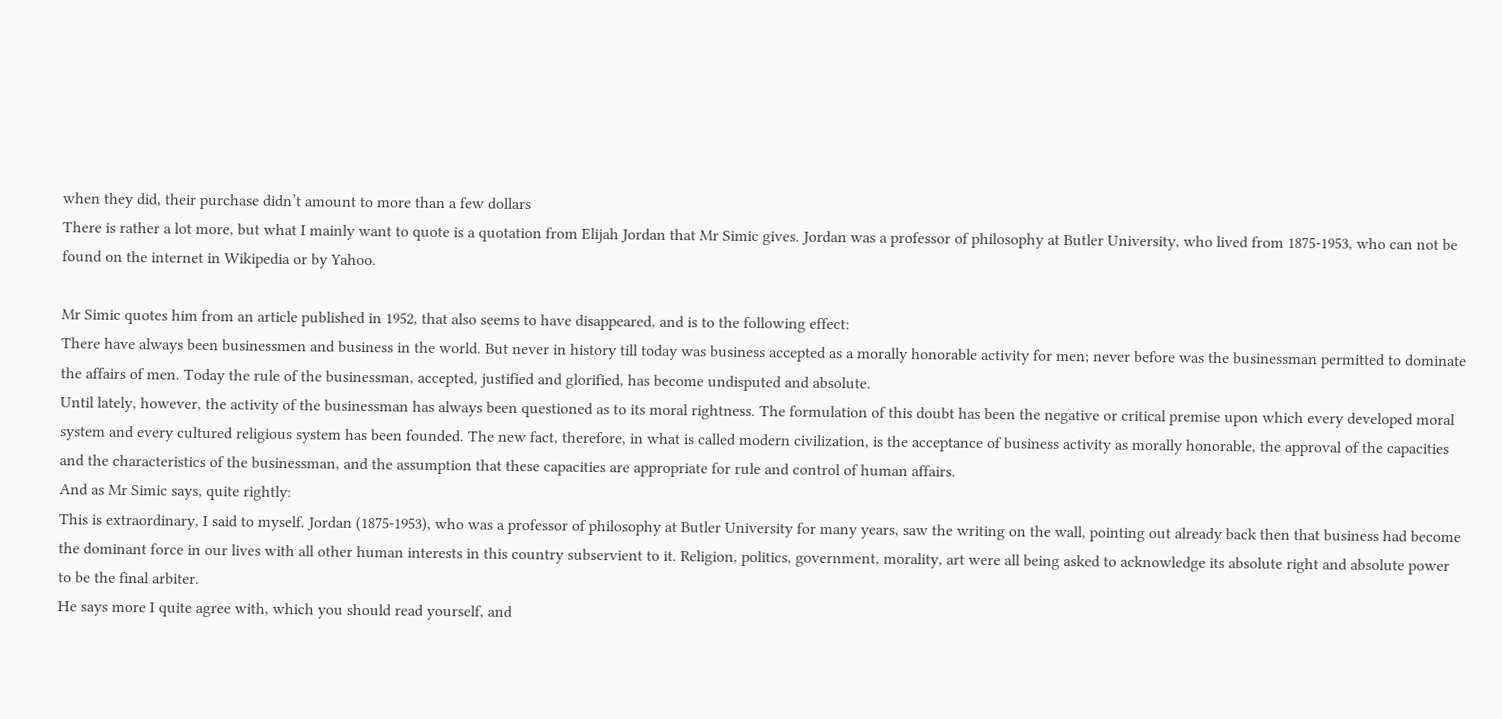when they did, their purchase didn’t amount to more than a few dollars
There is rather a lot more, but what I mainly want to quote is a quotation from Elijah Jordan that Mr Simic gives. Jordan was a professor of philosophy at Butler University, who lived from 1875-1953, who can not be found on the internet in Wikipedia or by Yahoo.

Mr Simic quotes him from an article published in 1952, that also seems to have disappeared, and is to the following effect:
There have always been businessmen and business in the world. But never in history till today was business accepted as a morally honorable activity for men; never before was the businessman permitted to dominate the affairs of men. Today the rule of the businessman, accepted, justified and glorified, has become undisputed and absolute.
Until lately, however, the activity of the businessman has always been questioned as to its moral rightness. The formulation of this doubt has been the negative or critical premise upon which every developed moral system and every cultured religious system has been founded. The new fact, therefore, in what is called modern civilization, is the acceptance of business activity as morally honorable, the approval of the capacities and the characteristics of the businessman, and the assumption that these capacities are appropriate for rule and control of human affairs.
And as Mr Simic says, quite rightly:
This is extraordinary, I said to myself. Jordan (1875-1953), who was a professor of philosophy at Butler University for many years, saw the writing on the wall, pointing out already back then that business had become the dominant force in our lives with all other human interests in this country subservient to it. Religion, politics, government, morality, art were all being asked to acknowledge its absolute right and absolute power to be the final arbiter.
He says more I quite agree with, which you should read yourself, and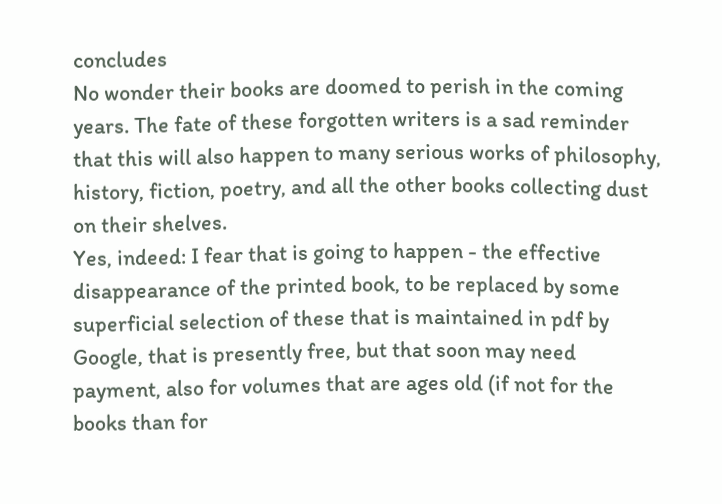concludes
No wonder their books are doomed to perish in the coming years. The fate of these forgotten writers is a sad reminder that this will also happen to many serious works of philosophy, history, fiction, poetry, and all the other books collecting dust on their shelves.
Yes, indeed: I fear that is going to happen - the effective disappearance of the printed book, to be replaced by some superficial selection of these that is maintained in pdf by Google, that is presently free, but that soon may need payment, also for volumes that are ages old (if not for the books than for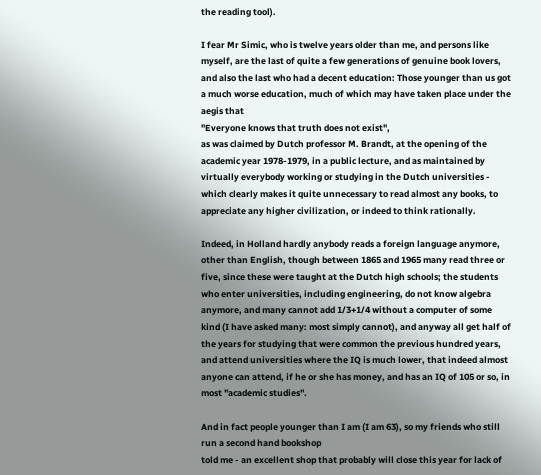the reading tool).

I fear Mr Simic, who is twelve years older than me, and persons like myself, are the last of quite a few generations of genuine book lovers, and also the last who had a decent education: Those younger than us got a much worse education, much of which may have taken place under the aegis that
"Everyone knows that truth does not exist",
as was claimed by Dutch professor M. Brandt, at the opening of the academic year 1978-1979, in a public lecture, and as maintained by virtually everybody working or studying in the Dutch universities - which clearly makes it quite unnecessary to read almost any books, to appreciate any higher civilization, or indeed to think rationally.

Indeed, in Holland hardly anybody reads a foreign language anymore, other than English, though between 1865 and 1965 many read three or five, since these were taught at the Dutch high schools; the students who enter universities, including engineering, do not know algebra anymore, and many cannot add 1/3+1/4 without a computer of some kind (I have asked many: most simply cannot), and anyway all get half of the years for studying that were common the previous hundred years, and attend universities where the IQ is much lower, that indeed almost anyone can attend, if he or she has money, and has an IQ of 105 or so, in most "academic studies".

And in fact people younger than I am (I am 63), so my friends who still run a second hand bookshop
told me - an excellent shop that probably will close this year for lack of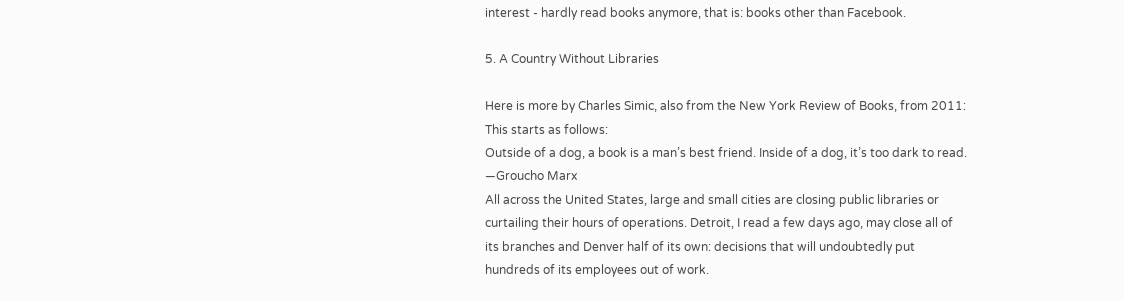interest - hardly read books anymore, that is: books other than Facebook.

5. A Country Without Libraries

Here is more by Charles Simic, also from the New York Review of Books, from 2011:
This starts as follows:
Outside of a dog, a book is a man’s best friend. Inside of a dog, it’s too dark to read.
—Groucho Marx
All across the United States, large and small cities are closing public libraries or curtailing their hours of operations. Detroit, I read a few days ago, may close all of its branches and Denver half of its own: decisions that will undoubtedly put hundreds of its employees out of work.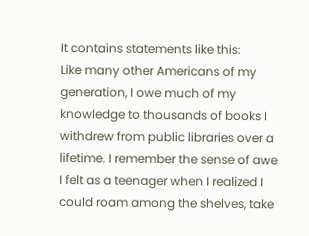It contains statements like this:
Like many other Americans of my generation, I owe much of my knowledge to thousands of books I withdrew from public libraries over a lifetime. I remember the sense of awe I felt as a teenager when I realized I could roam among the shelves, take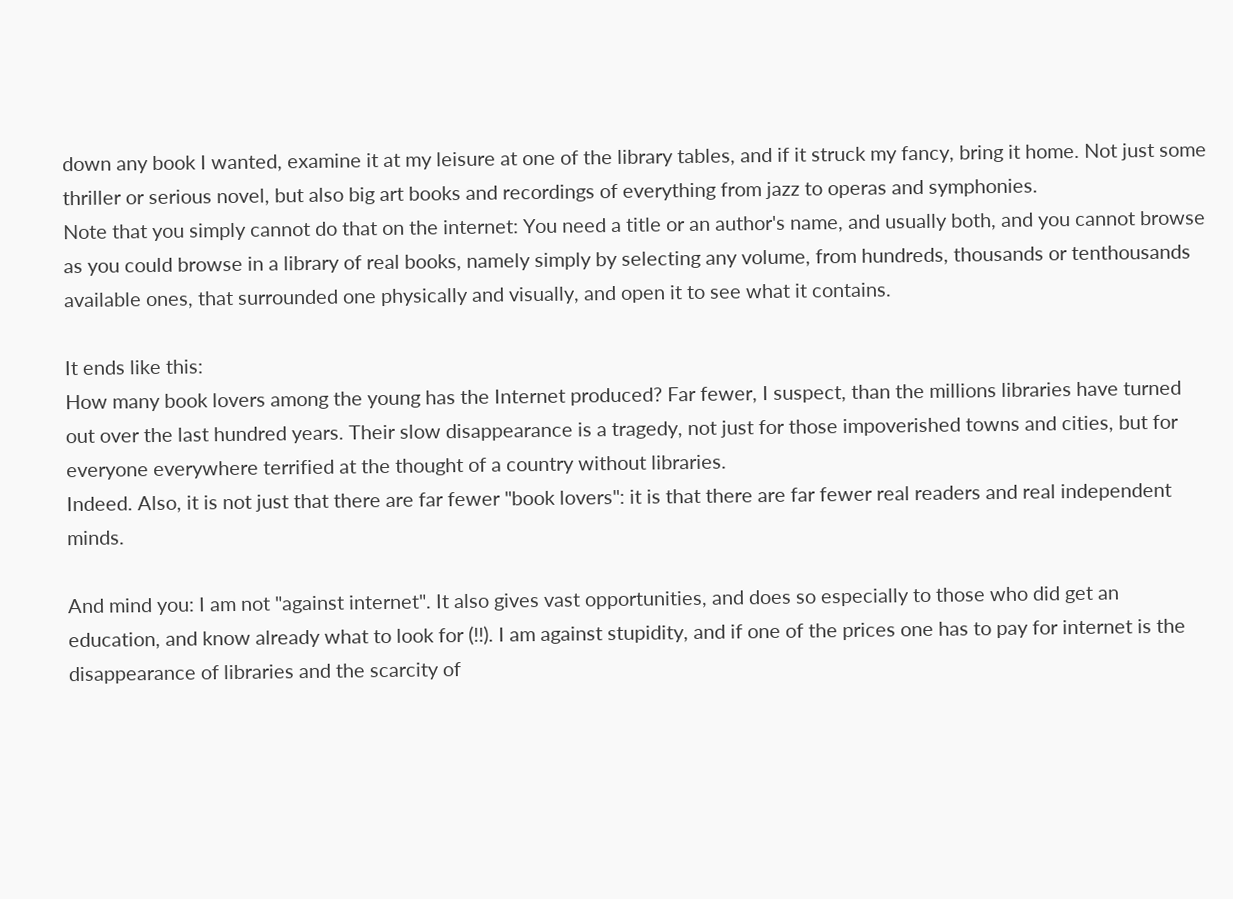down any book I wanted, examine it at my leisure at one of the library tables, and if it struck my fancy, bring it home. Not just some thriller or serious novel, but also big art books and recordings of everything from jazz to operas and symphonies.
Note that you simply cannot do that on the internet: You need a title or an author's name, and usually both, and you cannot browse as you could browse in a library of real books, namely simply by selecting any volume, from hundreds, thousands or tenthousands available ones, that surrounded one physically and visually, and open it to see what it contains.

It ends like this:
How many book lovers among the young has the Internet produced? Far fewer, I suspect, than the millions libraries have turned out over the last hundred years. Their slow disappearance is a tragedy, not just for those impoverished towns and cities, but for everyone everywhere terrified at the thought of a country without libraries.
Indeed. Also, it is not just that there are far fewer "book lovers": it is that there are far fewer real readers and real independent minds.

And mind you: I am not "against internet". It also gives vast opportunities, and does so especially to those who did get an education, and know already what to look for (!!). I am against stupidity, and if one of the prices one has to pay for internet is the disappearance of libraries and the scarcity of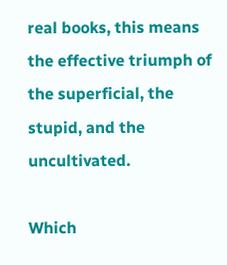real books, this means the effective triumph of the superficial, the stupid, and the uncultivated.

Which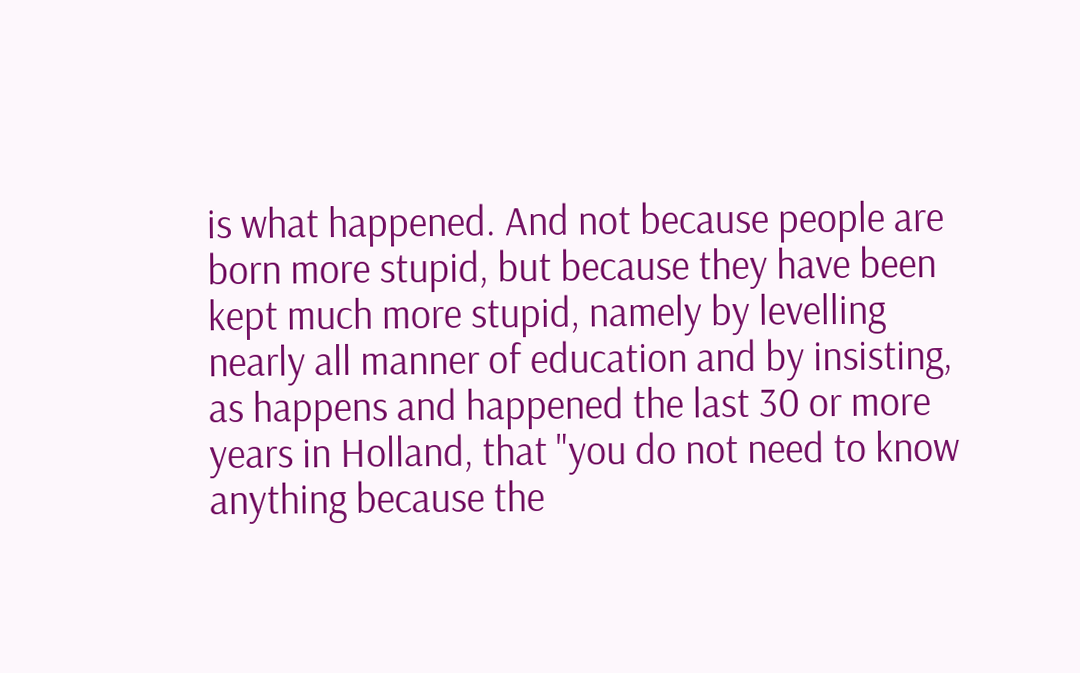is what happened. And not because people are born more stupid, but because they have been kept much more stupid, namely by levelling nearly all manner of education and by insisting, as happens and happened the last 30 or more years in Holland, that "you do not need to know anything because the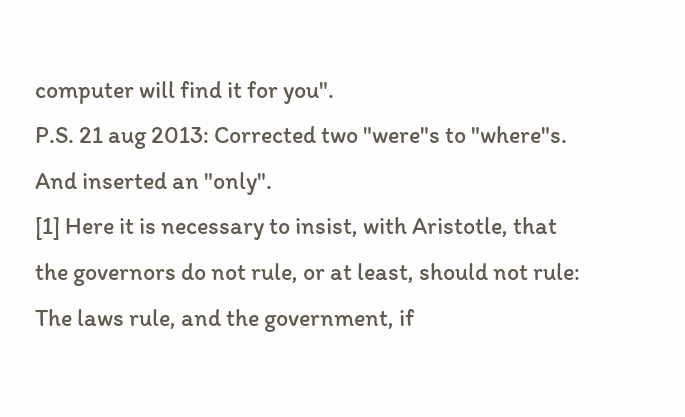computer will find it for you".
P.S. 21 aug 2013: Corrected two "were"s to "where"s. And inserted an "only".
[1] Here it is necessary to insist, with Aristotle, that the governors do not rule, or at least, should not rule: The laws rule, and the government, if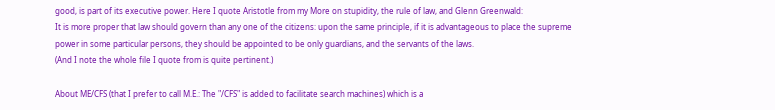good, is part of its executive power. Here I quote Aristotle from my More on stupidity, the rule of law, and Glenn Greenwald:
It is more proper that law should govern than any one of the citizens: upon the same principle, if it is advantageous to place the supreme power in some particular persons, they should be appointed to be only guardians, and the servants of the laws.
(And I note the whole file I quote from is quite pertinent.)

About ME/CFS (that I prefer to call M.E.: The "/CFS" is added to facilitate search machines) which is a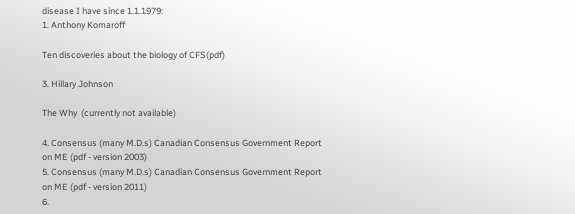disease I have since 1.1.1979:
1. Anthony Komaroff

Ten discoveries about the biology of CFS(pdf)

3. Hillary Johnson

The Why  (currently not available)

4. Consensus (many M.D.s) Canadian Consensus Government Report on ME (pdf - version 2003)
5. Consensus (many M.D.s) Canadian Consensus Government Report on ME (pdf - version 2011)
6.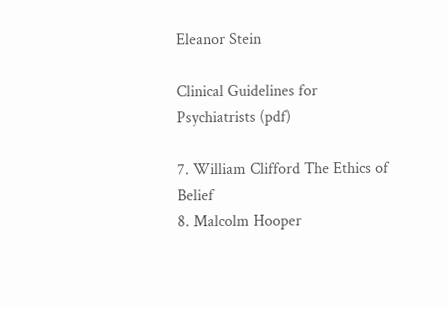Eleanor Stein

Clinical Guidelines for Psychiatrists (pdf)

7. William Clifford The Ethics of Belief
8. Malcolm Hooper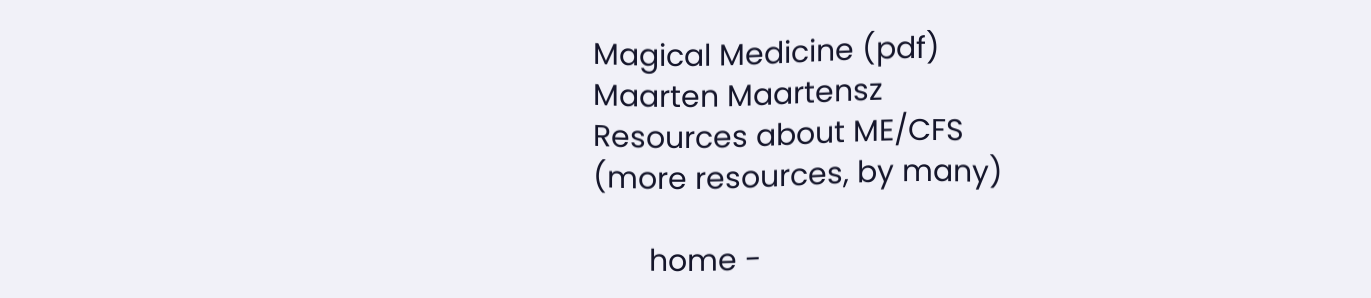Magical Medicine (pdf)
Maarten Maartensz
Resources about ME/CFS
(more resources, by many)

       home -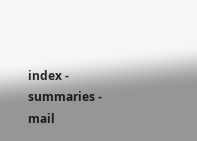index - summaries - mail